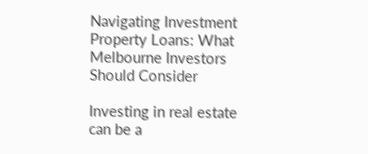Navigating Investment Property Loans: What Melbourne Investors Should Consider

Investing in real estate can be a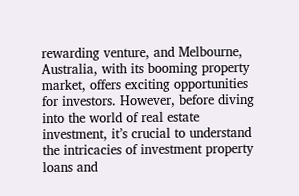rewarding venture, and Melbourne, Australia, with its booming property market, offers exciting opportunities for investors. However, before diving into the world of real estate investment, it’s crucial to understand the intricacies of investment property loans and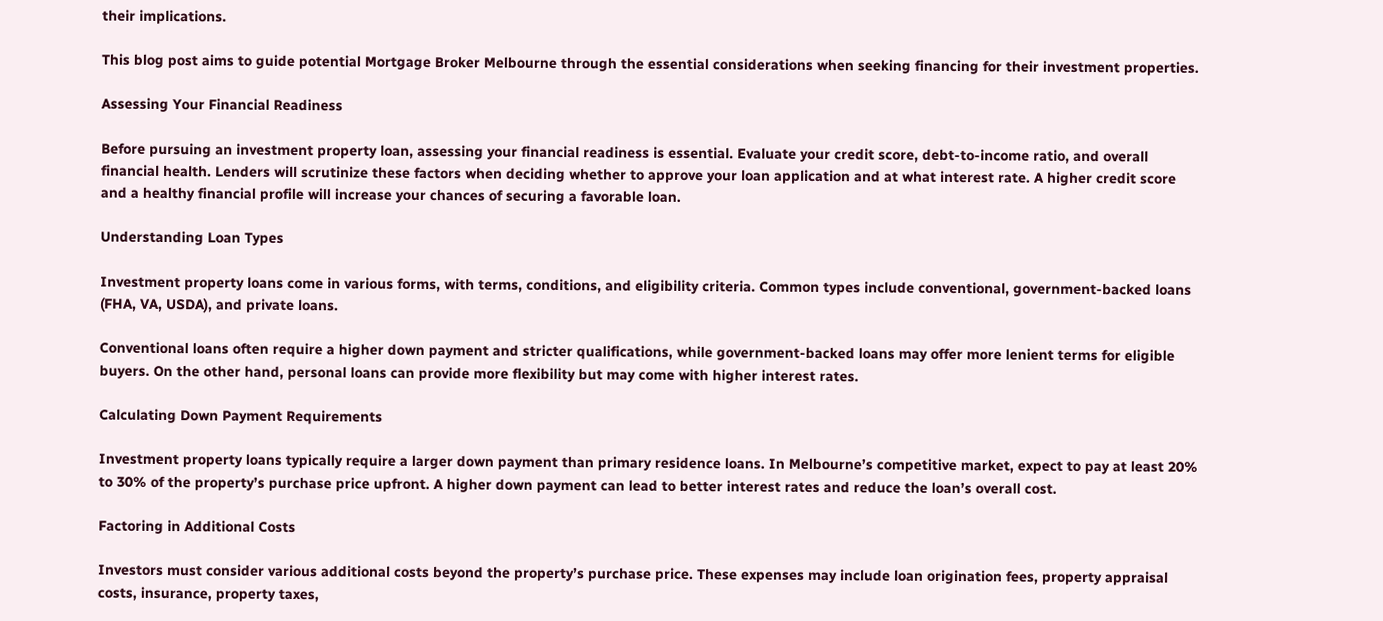their implications.

This blog post aims to guide potential Mortgage Broker Melbourne through the essential considerations when seeking financing for their investment properties.

Assessing Your Financial Readiness

Before pursuing an investment property loan, assessing your financial readiness is essential. Evaluate your credit score, debt-to-income ratio, and overall financial health. Lenders will scrutinize these factors when deciding whether to approve your loan application and at what interest rate. A higher credit score and a healthy financial profile will increase your chances of securing a favorable loan.

Understanding Loan Types

Investment property loans come in various forms, with terms, conditions, and eligibility criteria. Common types include conventional, government-backed loans (FHA, VA, USDA), and private loans.

Conventional loans often require a higher down payment and stricter qualifications, while government-backed loans may offer more lenient terms for eligible buyers. On the other hand, personal loans can provide more flexibility but may come with higher interest rates.

Calculating Down Payment Requirements

Investment property loans typically require a larger down payment than primary residence loans. In Melbourne’s competitive market, expect to pay at least 20% to 30% of the property’s purchase price upfront. A higher down payment can lead to better interest rates and reduce the loan’s overall cost.

Factoring in Additional Costs

Investors must consider various additional costs beyond the property’s purchase price. These expenses may include loan origination fees, property appraisal costs, insurance, property taxes,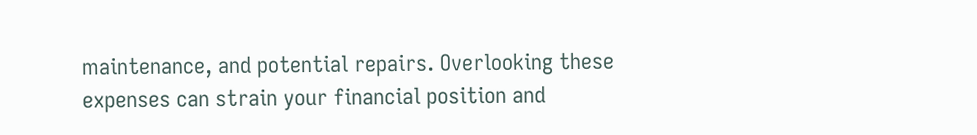maintenance, and potential repairs. Overlooking these expenses can strain your financial position and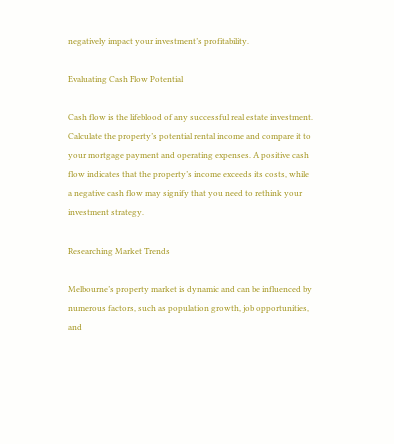negatively impact your investment’s profitability.

Evaluating Cash Flow Potential

Cash flow is the lifeblood of any successful real estate investment. Calculate the property’s potential rental income and compare it to your mortgage payment and operating expenses. A positive cash flow indicates that the property’s income exceeds its costs, while a negative cash flow may signify that you need to rethink your investment strategy.

Researching Market Trends

Melbourne’s property market is dynamic and can be influenced by numerous factors, such as population growth, job opportunities, and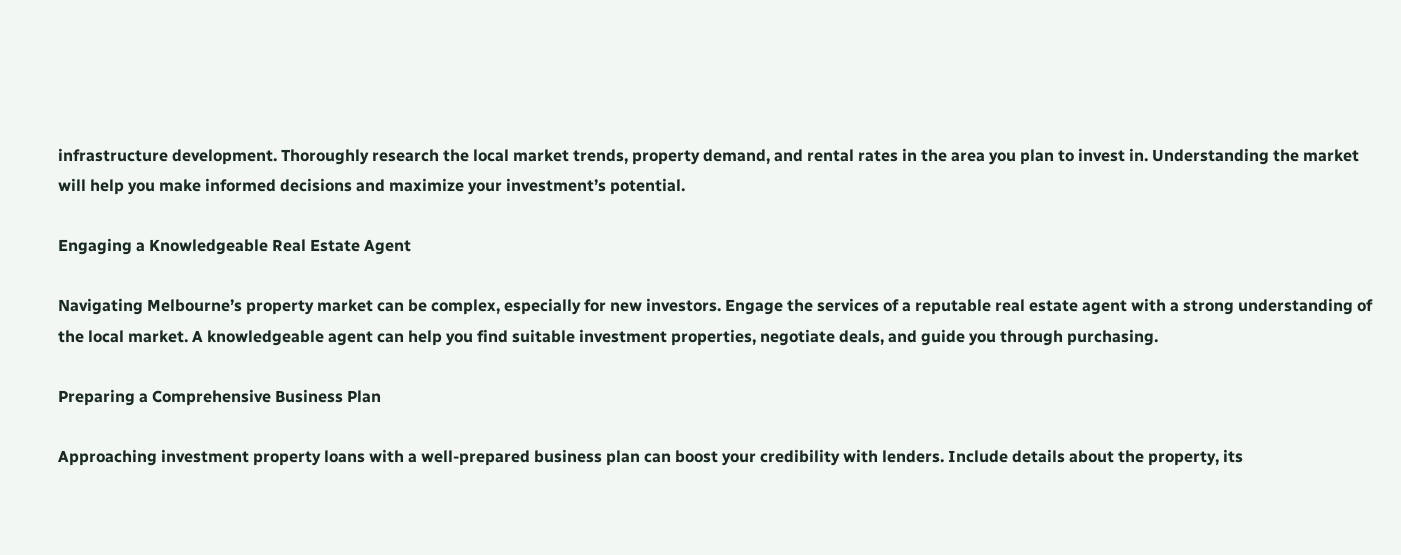infrastructure development. Thoroughly research the local market trends, property demand, and rental rates in the area you plan to invest in. Understanding the market will help you make informed decisions and maximize your investment’s potential.

Engaging a Knowledgeable Real Estate Agent

Navigating Melbourne’s property market can be complex, especially for new investors. Engage the services of a reputable real estate agent with a strong understanding of the local market. A knowledgeable agent can help you find suitable investment properties, negotiate deals, and guide you through purchasing.

Preparing a Comprehensive Business Plan

Approaching investment property loans with a well-prepared business plan can boost your credibility with lenders. Include details about the property, its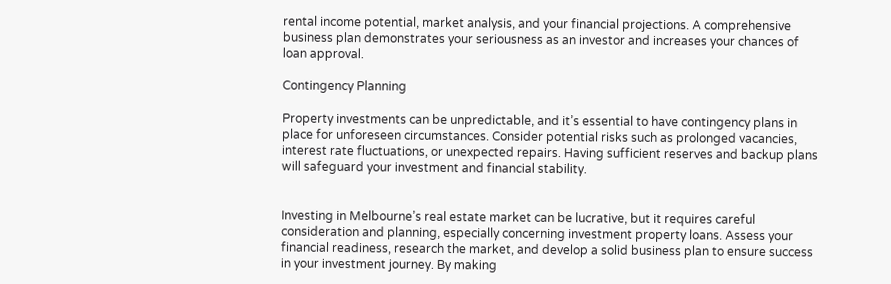rental income potential, market analysis, and your financial projections. A comprehensive business plan demonstrates your seriousness as an investor and increases your chances of loan approval.

Contingency Planning

Property investments can be unpredictable, and it’s essential to have contingency plans in place for unforeseen circumstances. Consider potential risks such as prolonged vacancies, interest rate fluctuations, or unexpected repairs. Having sufficient reserves and backup plans will safeguard your investment and financial stability.


Investing in Melbourne’s real estate market can be lucrative, but it requires careful consideration and planning, especially concerning investment property loans. Assess your financial readiness, research the market, and develop a solid business plan to ensure success in your investment journey. By making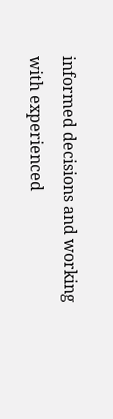informed decisions and working with experienced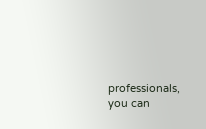professionals, you can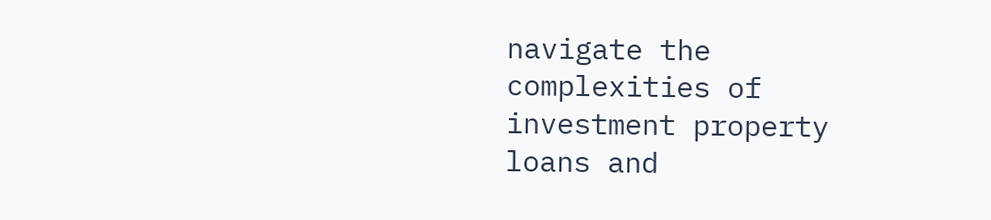navigate the complexities of investment property loans and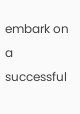embark on a successful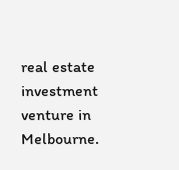real estate investment venture in Melbourne.